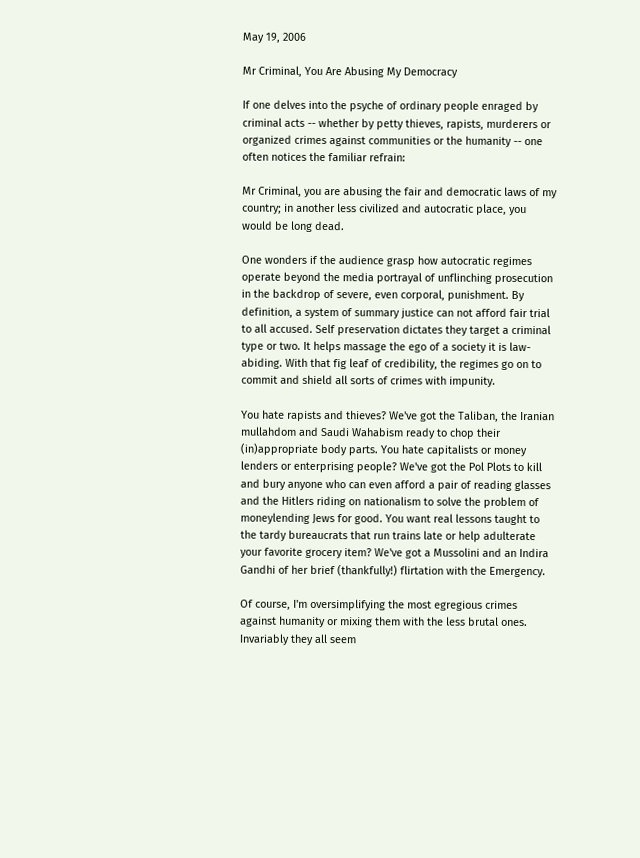May 19, 2006

Mr Criminal, You Are Abusing My Democracy

If one delves into the psyche of ordinary people enraged by criminal acts -- whether by petty thieves, rapists, murderers or organized crimes against communities or the humanity -- one often notices the familiar refrain:

Mr Criminal, you are abusing the fair and democratic laws of my country; in another less civilized and autocratic place, you would be long dead.

One wonders if the audience grasp how autocratic regimes operate beyond the media portrayal of unflinching prosecution in the backdrop of severe, even corporal, punishment. By definition, a system of summary justice can not afford fair trial to all accused. Self preservation dictates they target a criminal type or two. It helps massage the ego of a society it is law-abiding. With that fig leaf of credibility, the regimes go on to commit and shield all sorts of crimes with impunity.

You hate rapists and thieves? We've got the Taliban, the Iranian mullahdom and Saudi Wahabism ready to chop their (in)appropriate body parts. You hate capitalists or money lenders or enterprising people? We've got the Pol Plots to kill and bury anyone who can even afford a pair of reading glasses and the Hitlers riding on nationalism to solve the problem of moneylending Jews for good. You want real lessons taught to the tardy bureaucrats that run trains late or help adulterate your favorite grocery item? We've got a Mussolini and an Indira Gandhi of her brief (thankfully!) flirtation with the Emergency.

Of course, I'm oversimplifying the most egregious crimes against humanity or mixing them with the less brutal ones. Invariably they all seem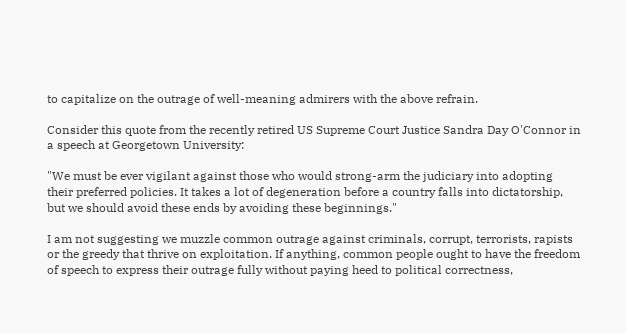to capitalize on the outrage of well-meaning admirers with the above refrain.

Consider this quote from the recently retired US Supreme Court Justice Sandra Day O'Connor in a speech at Georgetown University:

"We must be ever vigilant against those who would strong-arm the judiciary into adopting their preferred policies. It takes a lot of degeneration before a country falls into dictatorship, but we should avoid these ends by avoiding these beginnings."

I am not suggesting we muzzle common outrage against criminals, corrupt, terrorists, rapists or the greedy that thrive on exploitation. If anything, common people ought to have the freedom of speech to express their outrage fully without paying heed to political correctness,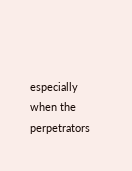especially when the perpetrators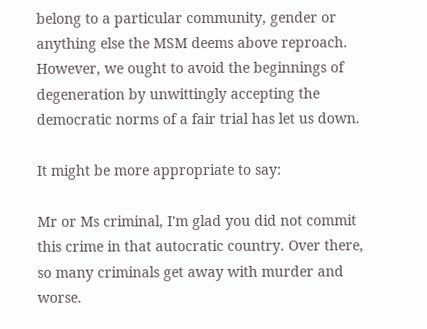belong to a particular community, gender or anything else the MSM deems above reproach. However, we ought to avoid the beginnings of degeneration by unwittingly accepting the democratic norms of a fair trial has let us down.

It might be more appropriate to say:

Mr or Ms criminal, I'm glad you did not commit this crime in that autocratic country. Over there, so many criminals get away with murder and worse.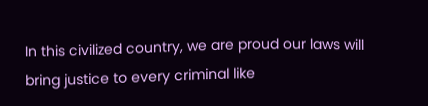In this civilized country, we are proud our laws will bring justice to every criminal like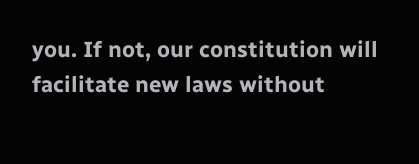you. If not, our constitution will facilitate new laws without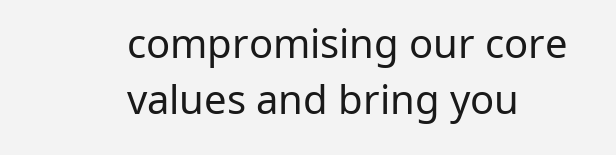compromising our core values and bring you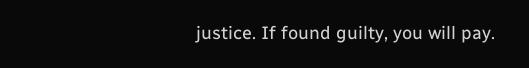justice. If found guilty, you will pay.